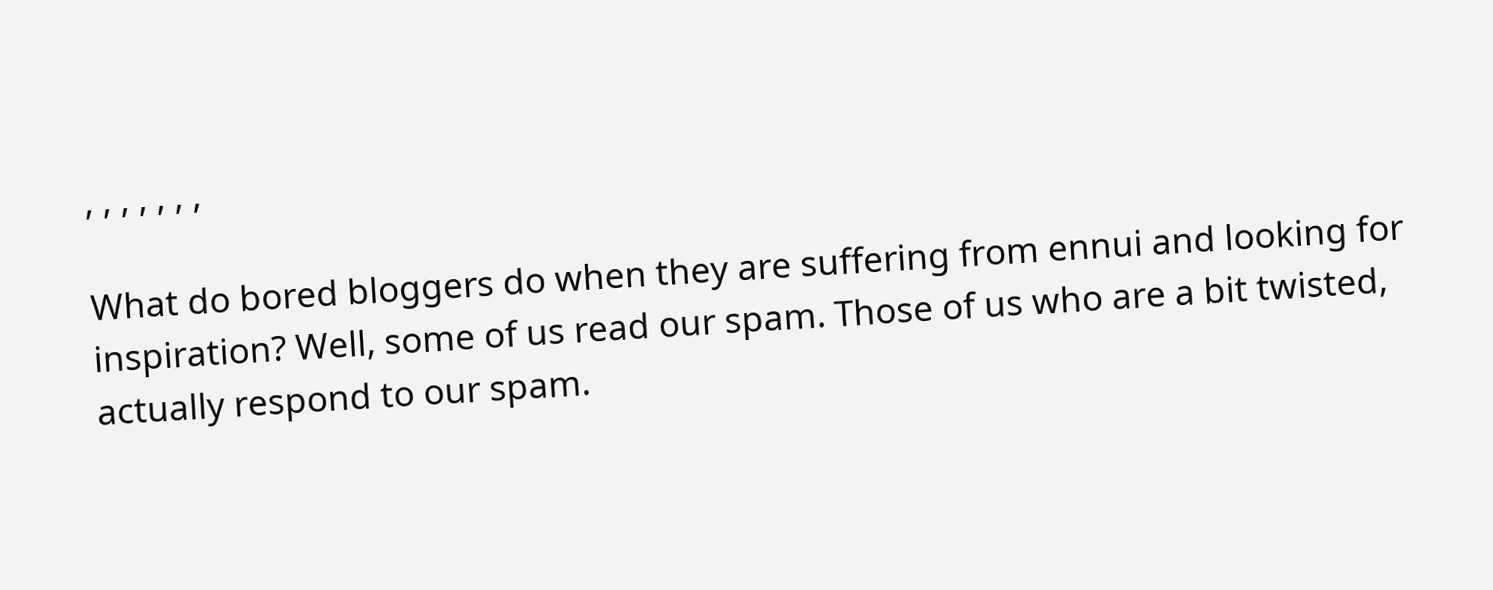, , , , , , ,

What do bored bloggers do when they are suffering from ennui and looking for inspiration? Well, some of us read our spam. Those of us who are a bit twisted, actually respond to our spam.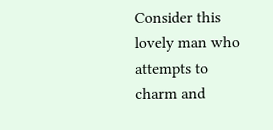Consider this lovely man who attempts to charm and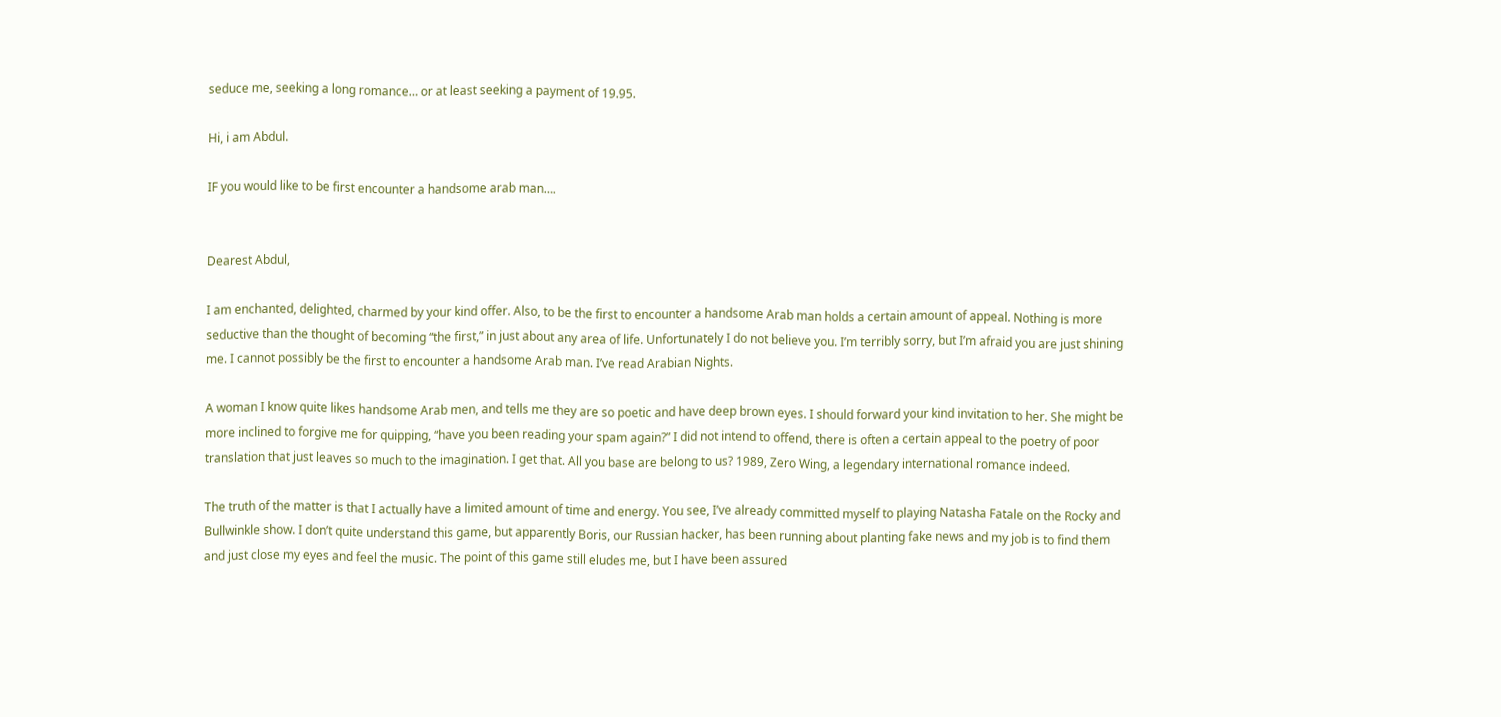seduce me, seeking a long romance… or at least seeking a payment of 19.95.

Hi, i am Abdul.

IF you would like to be first encounter a handsome arab man….


Dearest Abdul,

I am enchanted, delighted, charmed by your kind offer. Also, to be the first to encounter a handsome Arab man holds a certain amount of appeal. Nothing is more seductive than the thought of becoming “the first,” in just about any area of life. Unfortunately I do not believe you. I’m terribly sorry, but I’m afraid you are just shining me. I cannot possibly be the first to encounter a handsome Arab man. I’ve read Arabian Nights.

A woman I know quite likes handsome Arab men, and tells me they are so poetic and have deep brown eyes. I should forward your kind invitation to her. She might be more inclined to forgive me for quipping, “have you been reading your spam again?” I did not intend to offend, there is often a certain appeal to the poetry of poor translation that just leaves so much to the imagination. I get that. All you base are belong to us? 1989, Zero Wing, a legendary international romance indeed.

The truth of the matter is that I actually have a limited amount of time and energy. You see, I’ve already committed myself to playing Natasha Fatale on the Rocky and Bullwinkle show. I don’t quite understand this game, but apparently Boris, our Russian hacker, has been running about planting fake news and my job is to find them and just close my eyes and feel the music. The point of this game still eludes me, but I have been assured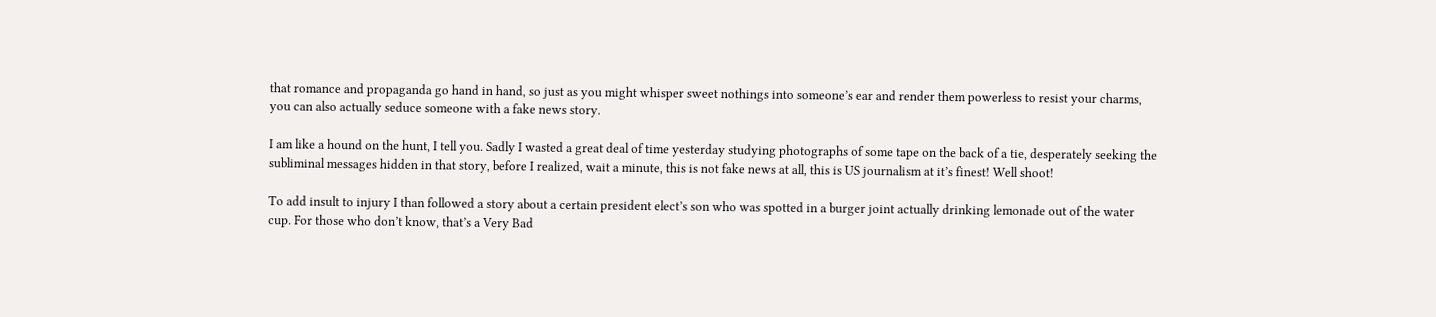that romance and propaganda go hand in hand, so just as you might whisper sweet nothings into someone’s ear and render them powerless to resist your charms, you can also actually seduce someone with a fake news story.

I am like a hound on the hunt, I tell you. Sadly I wasted a great deal of time yesterday studying photographs of some tape on the back of a tie, desperately seeking the subliminal messages hidden in that story, before I realized, wait a minute, this is not fake news at all, this is US journalism at it’s finest! Well shoot!

To add insult to injury I than followed a story about a certain president elect’s son who was spotted in a burger joint actually drinking lemonade out of the water cup. For those who don’t know, that’s a Very Bad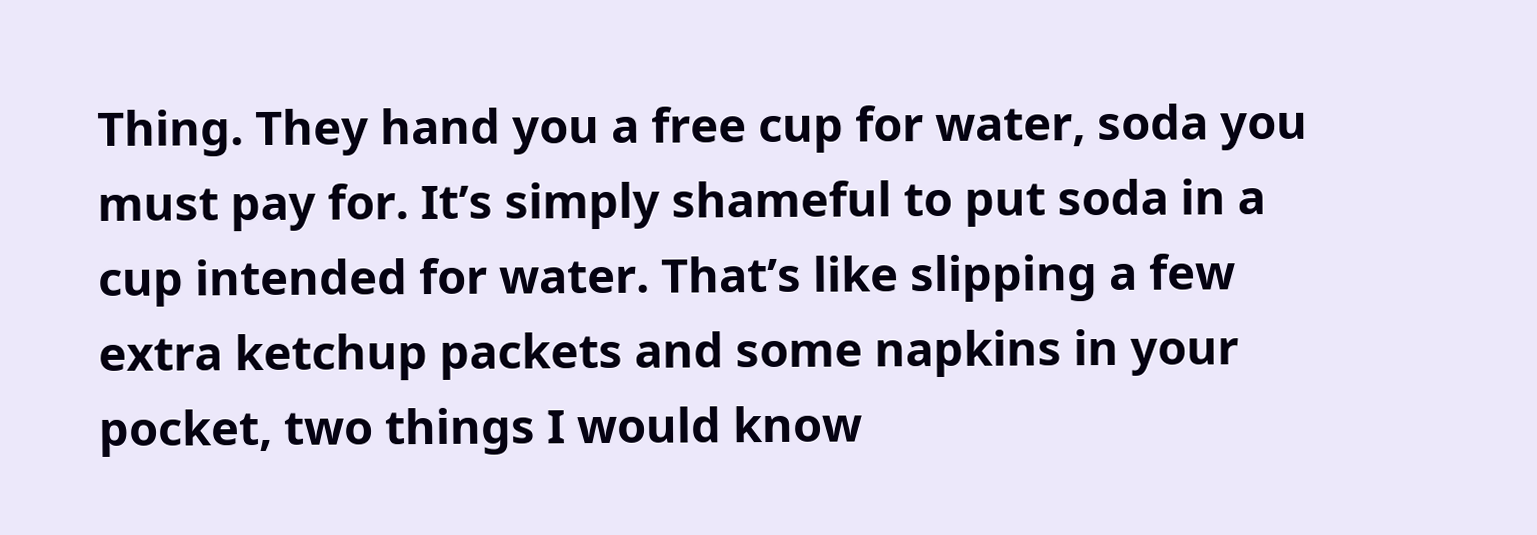Thing. They hand you a free cup for water, soda you must pay for. It’s simply shameful to put soda in a cup intended for water. That’s like slipping a few extra ketchup packets and some napkins in your pocket, two things I would know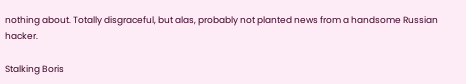nothing about. Totally disgraceful, but alas, probably not planted news from a handsome Russian hacker.

Stalking Boris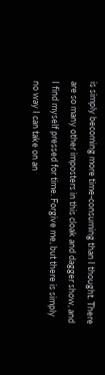is simply becoming more time-consuming than I thought. There are so many other imposters in this cloak and dagger show, and I find myself pressed for time. Forgive me, but there is simply no way I can take on an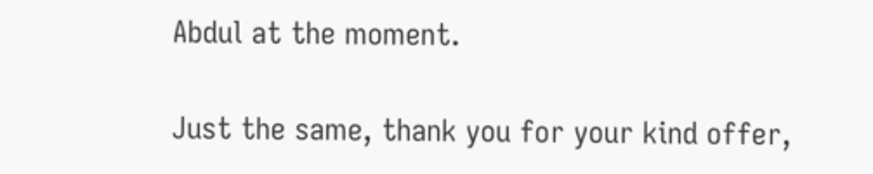Abdul at the moment.

Just the same, thank you for your kind offer,